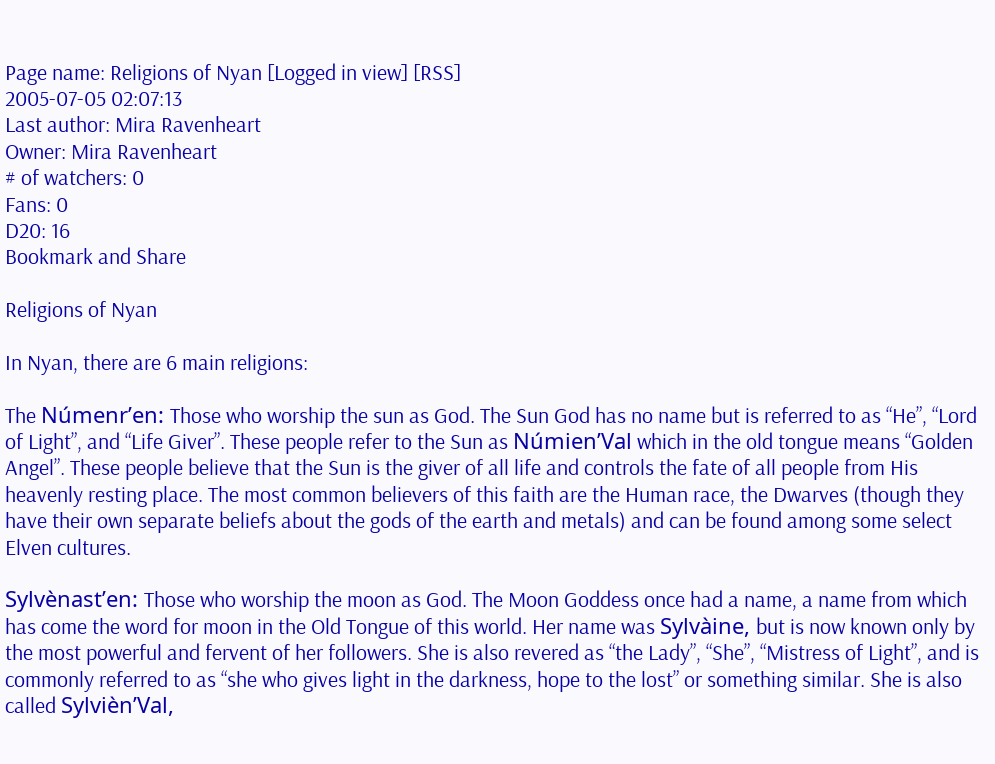Page name: Religions of Nyan [Logged in view] [RSS]
2005-07-05 02:07:13
Last author: Mira Ravenheart
Owner: Mira Ravenheart
# of watchers: 0
Fans: 0
D20: 16
Bookmark and Share

Religions of Nyan

In Nyan, there are 6 main religions:

The Númenr’en: Those who worship the sun as God. The Sun God has no name but is referred to as “He”, “Lord of Light”, and “Life Giver”. These people refer to the Sun as Númien’Val which in the old tongue means “Golden Angel”. These people believe that the Sun is the giver of all life and controls the fate of all people from His heavenly resting place. The most common believers of this faith are the Human race, the Dwarves (though they have their own separate beliefs about the gods of the earth and metals) and can be found among some select Elven cultures.

Sylvènast’en: Those who worship the moon as God. The Moon Goddess once had a name, a name from which has come the word for moon in the Old Tongue of this world. Her name was Sylvàine, but is now known only by the most powerful and fervent of her followers. She is also revered as “the Lady”, “She”, “Mistress of Light”, and is commonly referred to as “she who gives light in the darkness, hope to the lost” or something similar. She is also called Sylvièn’Val,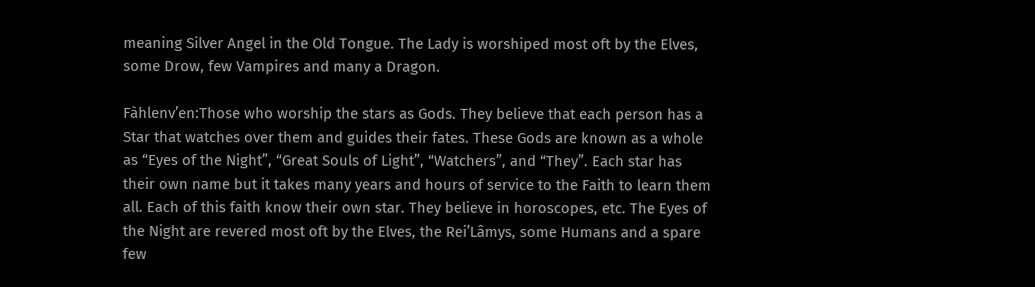meaning Silver Angel in the Old Tongue. The Lady is worshiped most oft by the Elves, some Drow, few Vampires and many a Dragon.

Fàhlenv’en:Those who worship the stars as Gods. They believe that each person has a Star that watches over them and guides their fates. These Gods are known as a whole as “Eyes of the Night”, “Great Souls of Light”, “Watchers”, and “They”. Each star has their own name but it takes many years and hours of service to the Faith to learn them all. Each of this faith know their own star. They believe in horoscopes, etc. The Eyes of the Night are revered most oft by the Elves, the Rei’Lâmys, some Humans and a spare few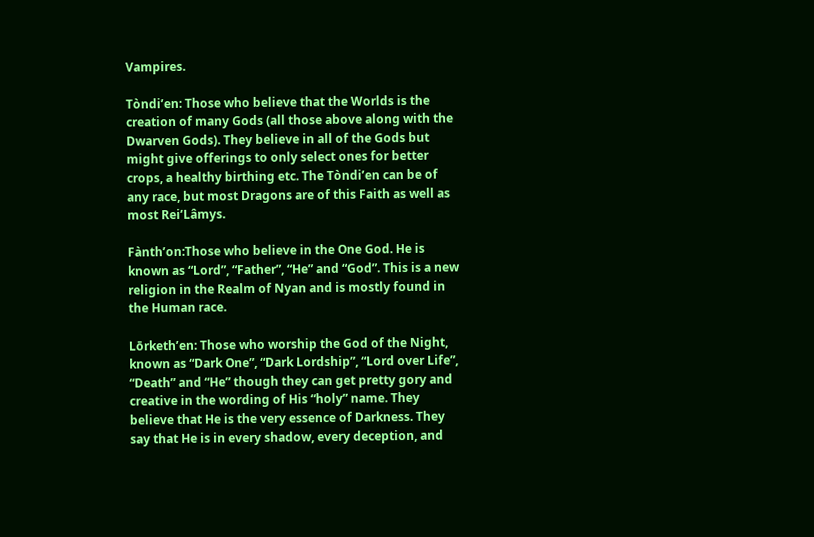Vampires.

Tòndi’en: Those who believe that the Worlds is the creation of many Gods (all those above along with the Dwarven Gods). They believe in all of the Gods but might give offerings to only select ones for better crops, a healthy birthing etc. The Tòndi’en can be of any race, but most Dragons are of this Faith as well as most Rei’Lâmys.

Fànth’on:Those who believe in the One God. He is known as “Lord”, “Father”, “He” and “God”. This is a new religion in the Realm of Nyan and is mostly found in the Human race.

Lōrketh’en: Those who worship the God of the Night, known as “Dark One”, “Dark Lordship”, “Lord over Life”, “Death” and “He” though they can get pretty gory and creative in the wording of His “holy” name. They believe that He is the very essence of Darkness. They say that He is in every shadow, every deception, and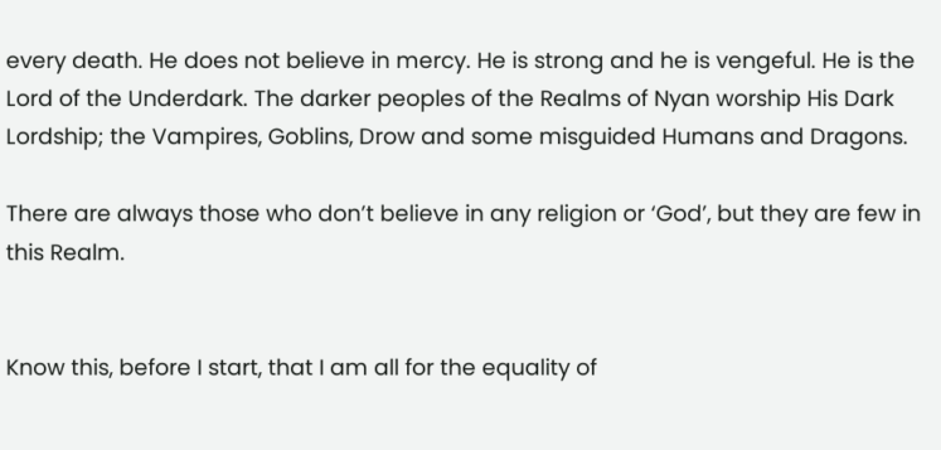every death. He does not believe in mercy. He is strong and he is vengeful. He is the Lord of the Underdark. The darker peoples of the Realms of Nyan worship His Dark Lordship; the Vampires, Goblins, Drow and some misguided Humans and Dragons.

There are always those who don’t believe in any religion or ‘God’, but they are few in this Realm.


Know this, before I start, that I am all for the equality of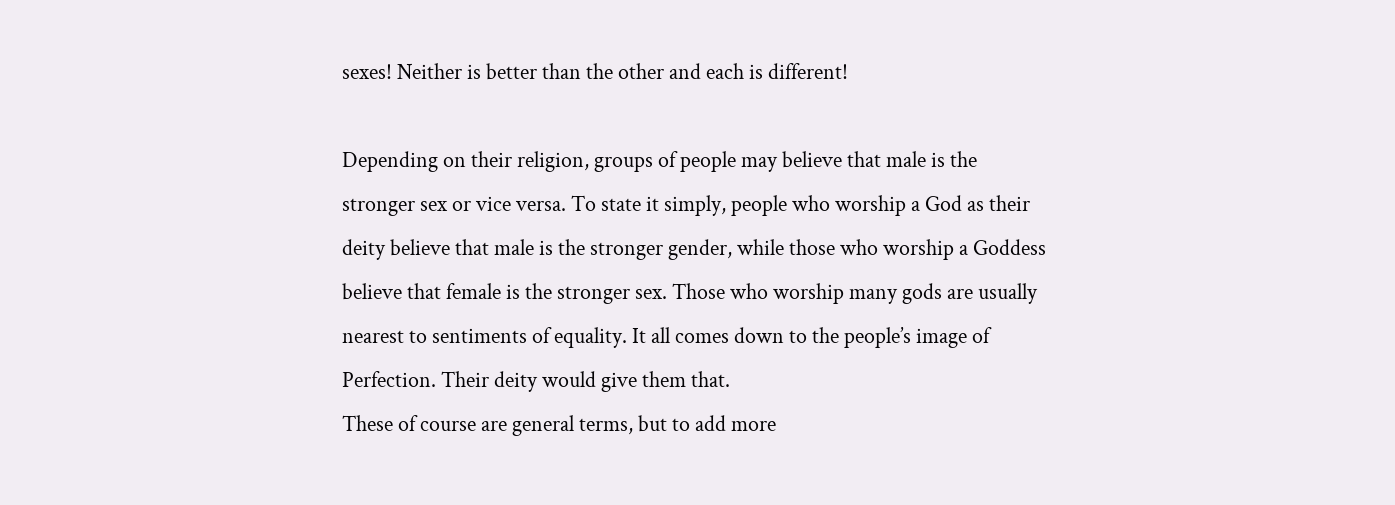sexes! Neither is better than the other and each is different!

Depending on their religion, groups of people may believe that male is the stronger sex or vice versa. To state it simply, people who worship a God as their deity believe that male is the stronger gender, while those who worship a Goddess believe that female is the stronger sex. Those who worship many gods are usually nearest to sentiments of equality. It all comes down to the people’s image of Perfection. Their deity would give them that.
These of course are general terms, but to add more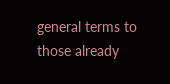general terms to those already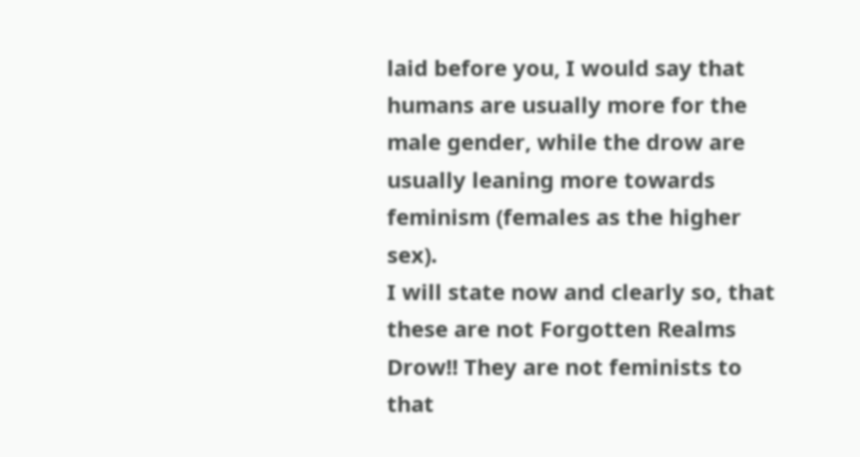laid before you, I would say that humans are usually more for the male gender, while the drow are usually leaning more towards feminism (females as the higher sex).
I will state now and clearly so, that these are not Forgotten Realms Drow!! They are not feminists to that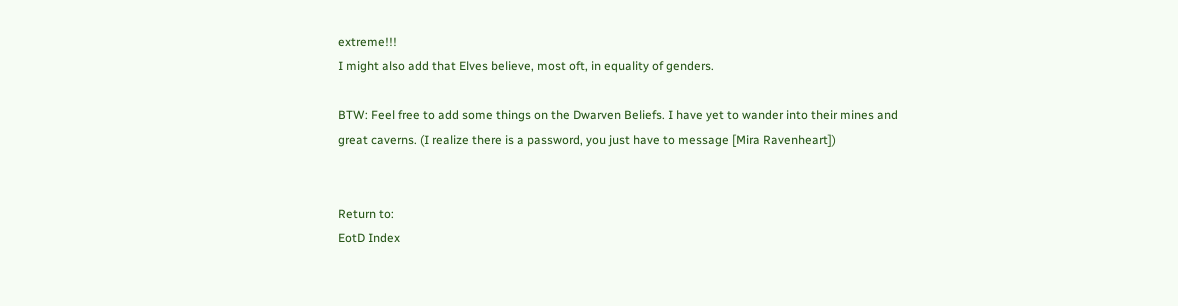extreme!!!
I might also add that Elves believe, most oft, in equality of genders.

BTW: Feel free to add some things on the Dwarven Beliefs. I have yet to wander into their mines and great caverns. (I realize there is a password, you just have to message [Mira Ravenheart])


Return to:
EotD Index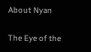About Nyan

The Eye of the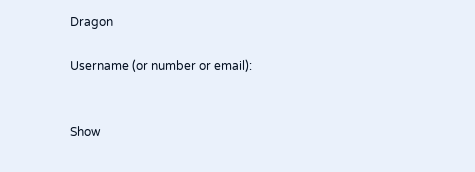Dragon

Username (or number or email):


Show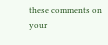these comments on your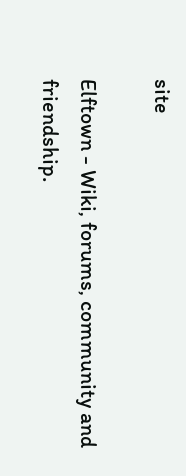site

Elftown - Wiki, forums, community and friendship.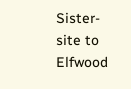Sister-site to Elfwood